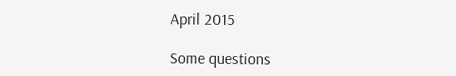April 2015

Some questions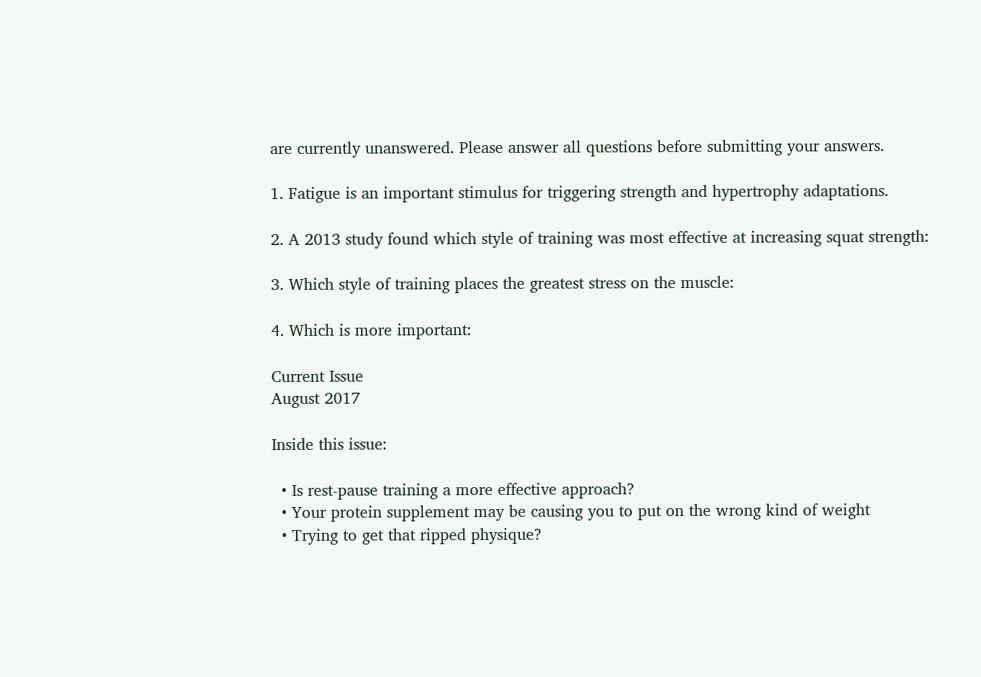are currently unanswered. Please answer all questions before submitting your answers.

1. Fatigue is an important stimulus for triggering strength and hypertrophy adaptations.

2. A 2013 study found which style of training was most effective at increasing squat strength:

3. Which style of training places the greatest stress on the muscle:

4. Which is more important:

Current Issue
August 2017

Inside this issue:

  • Is rest-pause training a more effective approach?
  • Your protein supplement may be causing you to put on the wrong kind of weight
  • Trying to get that ripped physique?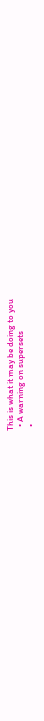This is what it may be doing to you
  • A warning on supersets
  •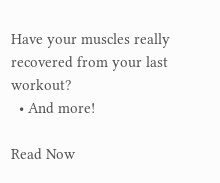Have your muscles really recovered from your last workout?
  • And more!

Read Now